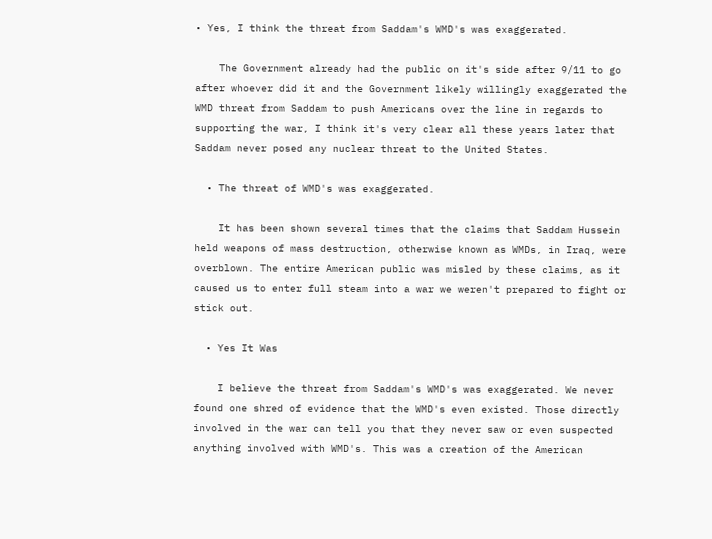• Yes, I think the threat from Saddam's WMD's was exaggerated.

    The Government already had the public on it's side after 9/11 to go after whoever did it and the Government likely willingly exaggerated the WMD threat from Saddam to push Americans over the line in regards to supporting the war, I think it's very clear all these years later that Saddam never posed any nuclear threat to the United States.

  • The threat of WMD's was exaggerated.

    It has been shown several times that the claims that Saddam Hussein held weapons of mass destruction, otherwise known as WMDs, in Iraq, were overblown. The entire American public was misled by these claims, as it caused us to enter full steam into a war we weren't prepared to fight or stick out.

  • Yes It Was

    I believe the threat from Saddam's WMD's was exaggerated. We never found one shred of evidence that the WMD's even existed. Those directly involved in the war can tell you that they never saw or even suspected anything involved with WMD's. This was a creation of the American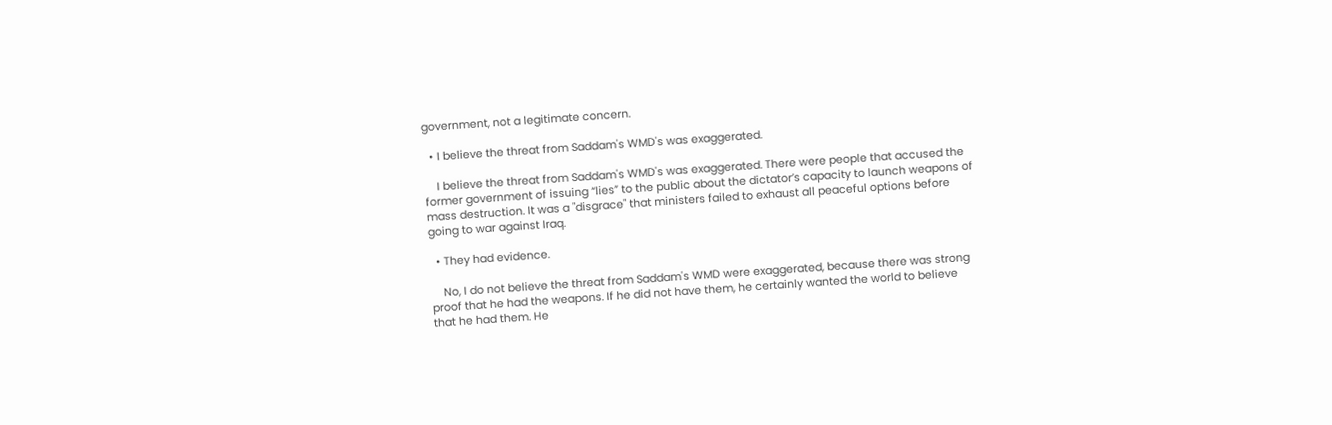government, not a legitimate concern.

  • I believe the threat from Saddam's WMD's was exaggerated.

    I believe the threat from Saddam's WMD's was exaggerated. There were people that accused the former government of issuing “lies” to the public about the dictator’s capacity to launch weapons of mass destruction. It was a "disgrace" that ministers failed to exhaust all peaceful options before going to war against Iraq.

  • They had evidence.

    No, I do not believe the threat from Saddam's WMD were exaggerated, because there was strong proof that he had the weapons. If he did not have them, he certainly wanted the world to believe that he had them. He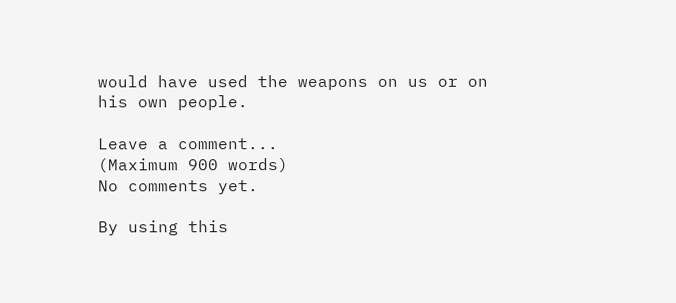would have used the weapons on us or on his own people.

Leave a comment...
(Maximum 900 words)
No comments yet.

By using this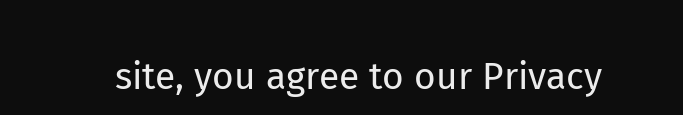site, you agree to our Privacy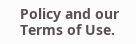Policy and our Terms of Use.